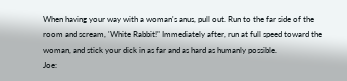When having your way with a woman's anus, pull out. Run to the far side of the room and scream, 'White Rabbit!" Immediately after, run at full speed toward the woman, and stick your dick in as far and as hard as humanly possible.
Joe: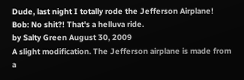Dude, last night I totally rode the Jefferson Airplane!
Bob: No shit?! That's a helluva ride.
by Salty Green August 30, 2009
A slight modification. The Jefferson airplane is made from a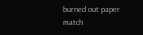burned out paper match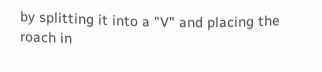by splitting it into a "V" and placing the roach in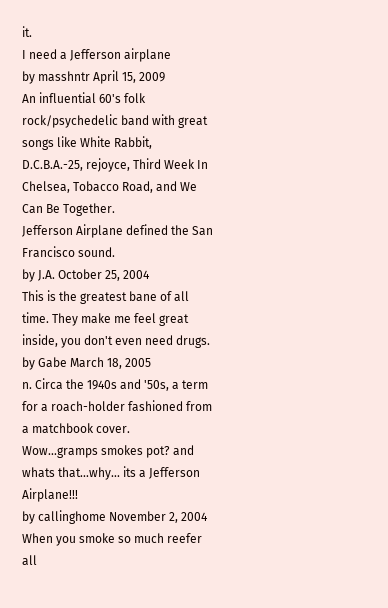it.
I need a Jefferson airplane
by masshntr April 15, 2009
An influential 60's folk rock/psychedelic band with great songs like White Rabbit, D.C.B.A.-25, rejoyce, Third Week In Chelsea, Tobacco Road, and We Can Be Together.
Jefferson Airplane defined the San Francisco sound.
by J.A. October 25, 2004
This is the greatest bane of all time. They make me feel great inside, you don't even need drugs.
by Gabe March 18, 2005
n. Circa the 1940s and '50s, a term for a roach-holder fashioned from a matchbook cover.
Wow...gramps smokes pot? and whats that...why... its a Jefferson Airplane!!!
by callinghome November 2, 2004
When you smoke so much reefer all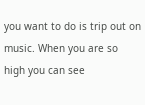you want to do is trip out on music. When you are so high you can see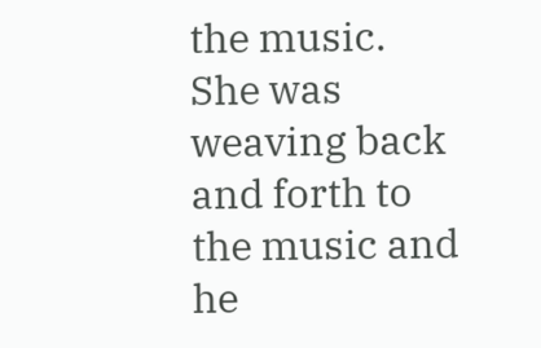the music.
She was weaving back and forth to the music and he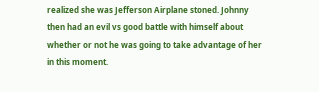realized she was Jefferson Airplane stoned. Johnny then had an evil vs good battle with himself about whether or not he was going to take advantage of her in this moment.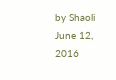by Shaoli June 12, 2016